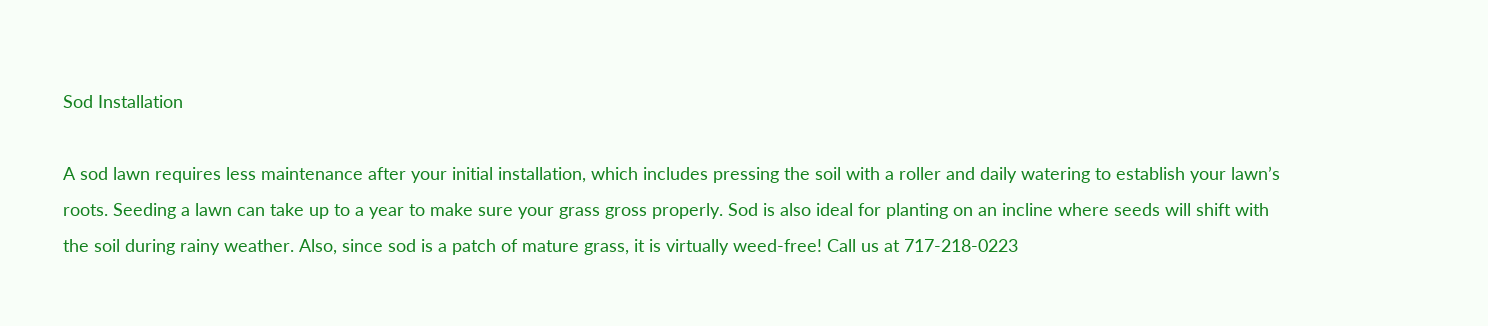Sod Installation

A sod lawn requires less maintenance after your initial installation, which includes pressing the soil with a roller and daily watering to establish your lawn’s roots. Seeding a lawn can take up to a year to make sure your grass gross properly. Sod is also ideal for planting on an incline where seeds will shift with the soil during rainy weather. Also, since sod is a patch of mature grass, it is virtually weed-free! Call us at 717-218-0223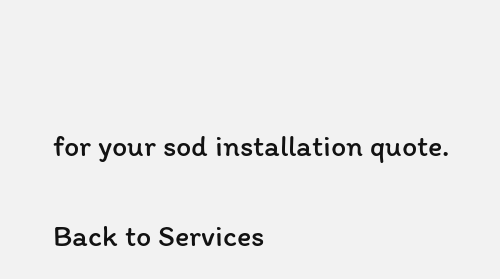for your sod installation quote.

Back to Services